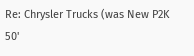Re: Chrysler Trucks (was New P2K 50'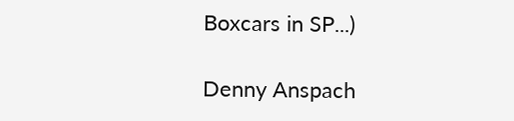Boxcars in SP...)

Denny Anspach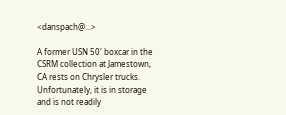<danspach@...>

A former USN 50' boxcar in the CSRM collection at Jamestown, CA rests on Chrysler trucks. Unfortunately, it is in storage and is not readily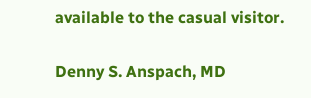available to the casual visitor.

Denny S. Anspach, MD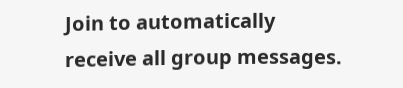Join to automatically receive all group messages.